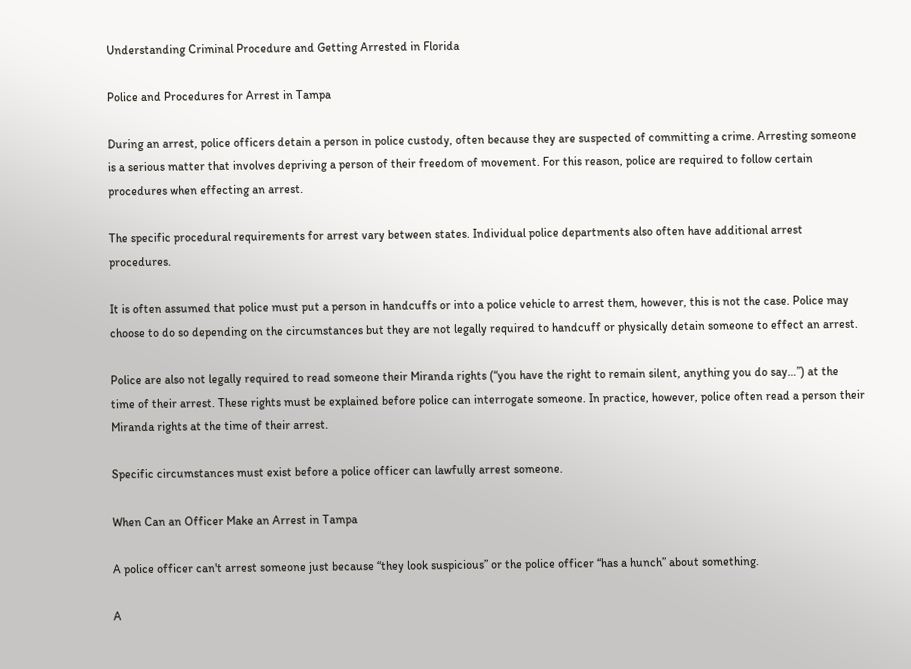Understanding Criminal Procedure and Getting Arrested in Florida

Police and Procedures for Arrest in Tampa

During an arrest, police officers detain a person in police custody, often because they are suspected of committing a crime. Arresting someone is a serious matter that involves depriving a person of their freedom of movement. For this reason, police are required to follow certain procedures when effecting an arrest.

The specific procedural requirements for arrest vary between states. Individual police departments also often have additional arrest procedures.

It is often assumed that police must put a person in handcuffs or into a police vehicle to arrest them, however, this is not the case. Police may choose to do so depending on the circumstances but they are not legally required to handcuff or physically detain someone to effect an arrest.

Police are also not legally required to read someone their Miranda rights (“you have the right to remain silent, anything you do say…”) at the time of their arrest. These rights must be explained before police can interrogate someone. In practice, however, police often read a person their Miranda rights at the time of their arrest.

Specific circumstances must exist before a police officer can lawfully arrest someone.

When Can an Officer Make an Arrest in Tampa

A police officer can't arrest someone just because “they look suspicious” or the police officer “has a hunch” about something.

A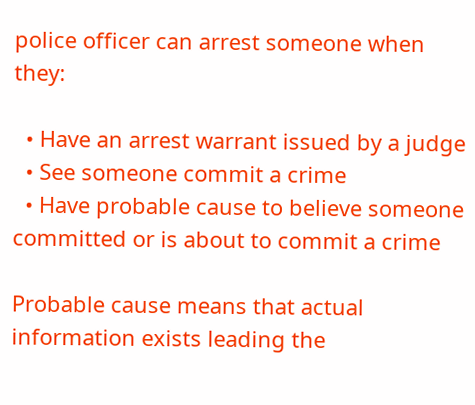police officer can arrest someone when they:

  • Have an arrest warrant issued by a judge
  • See someone commit a crime
  • Have probable cause to believe someone committed or is about to commit a crime

Probable cause means that actual information exists leading the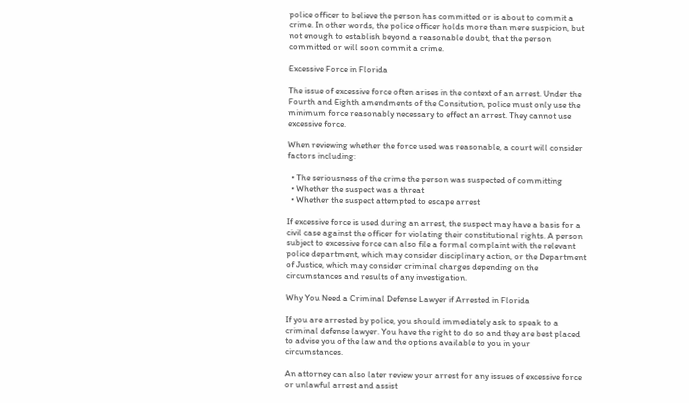police officer to believe the person has committed or is about to commit a crime. In other words, the police officer holds more than mere suspicion, but not enough to establish beyond a reasonable doubt, that the person committed or will soon commit a crime.

Excessive Force in Florida

The issue of excessive force often arises in the context of an arrest. Under the Fourth and Eighth amendments of the Consitution, police must only use the minimum force reasonably necessary to effect an arrest. They cannot use excessive force.

When reviewing whether the force used was reasonable, a court will consider factors including:

  • The seriousness of the crime the person was suspected of committing
  • Whether the suspect was a threat
  • Whether the suspect attempted to escape arrest

If excessive force is used during an arrest, the suspect may have a basis for a civil case against the officer for violating their constitutional rights. A person subject to excessive force can also file a formal complaint with the relevant police department, which may consider disciplinary action, or the Department of Justice, which may consider criminal charges depending on the circumstances and results of any investigation.

Why You Need a Criminal Defense Lawyer if Arrested in Florida

If you are arrested by police, you should immediately ask to speak to a criminal defense lawyer. You have the right to do so and they are best placed to advise you of the law and the options available to you in your circumstances.

An attorney can also later review your arrest for any issues of excessive force or unlawful arrest and assist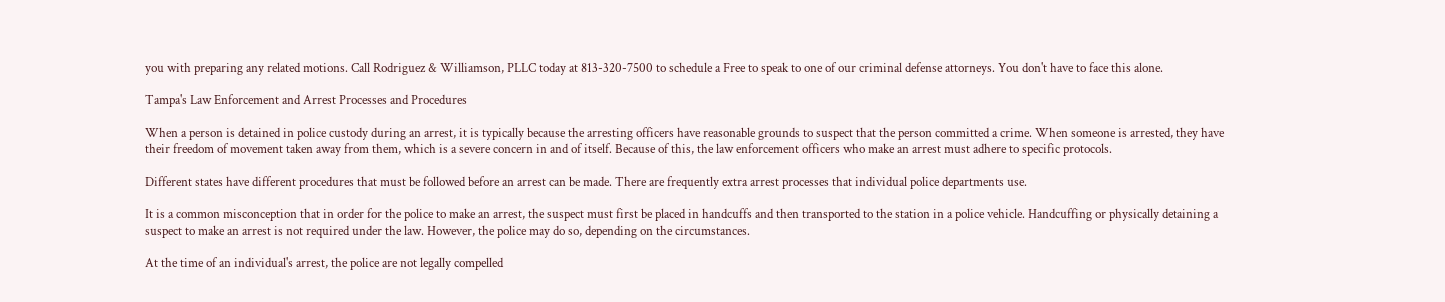you with preparing any related motions. Call Rodriguez & Williamson, PLLC today at 813-320-7500 to schedule a Free to speak to one of our criminal defense attorneys. You don't have to face this alone.

Tampa's Law Enforcement and Arrest Processes and Procedures

When a person is detained in police custody during an arrest, it is typically because the arresting officers have reasonable grounds to suspect that the person committed a crime. When someone is arrested, they have their freedom of movement taken away from them, which is a severe concern in and of itself. Because of this, the law enforcement officers who make an arrest must adhere to specific protocols.

Different states have different procedures that must be followed before an arrest can be made. There are frequently extra arrest processes that individual police departments use.

It is a common misconception that in order for the police to make an arrest, the suspect must first be placed in handcuffs and then transported to the station in a police vehicle. Handcuffing or physically detaining a suspect to make an arrest is not required under the law. However, the police may do so, depending on the circumstances.

At the time of an individual's arrest, the police are not legally compelled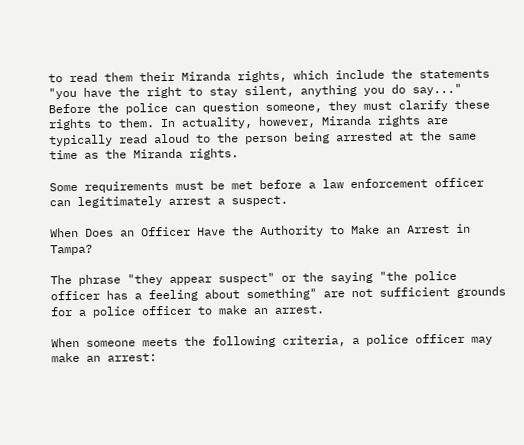to read them their Miranda rights, which include the statements "you have the right to stay silent, anything you do say..." Before the police can question someone, they must clarify these rights to them. In actuality, however, Miranda rights are typically read aloud to the person being arrested at the same time as the Miranda rights.

Some requirements must be met before a law enforcement officer can legitimately arrest a suspect.

When Does an Officer Have the Authority to Make an Arrest in Tampa?

The phrase "they appear suspect" or the saying "the police officer has a feeling about something" are not sufficient grounds for a police officer to make an arrest.

When someone meets the following criteria, a police officer may make an arrest: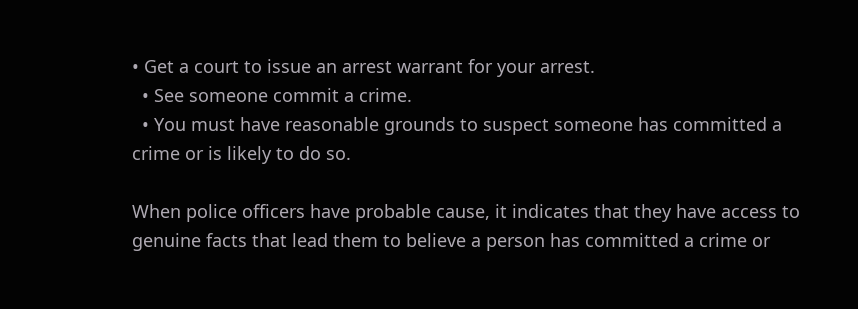• Get a court to issue an arrest warrant for your arrest.
  • See someone commit a crime.
  • You must have reasonable grounds to suspect someone has committed a crime or is likely to do so.

When police officers have probable cause, it indicates that they have access to genuine facts that lead them to believe a person has committed a crime or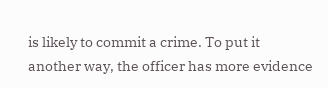is likely to commit a crime. To put it another way, the officer has more evidence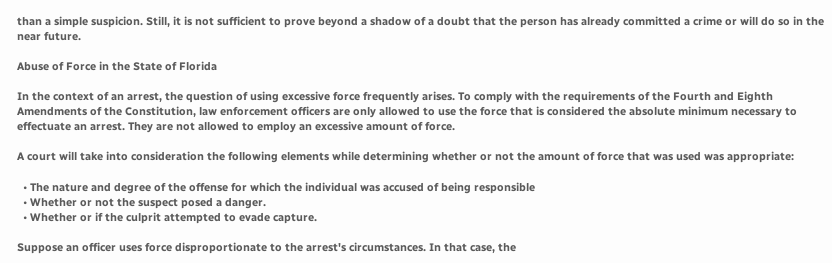than a simple suspicion. Still, it is not sufficient to prove beyond a shadow of a doubt that the person has already committed a crime or will do so in the near future.

Abuse of Force in the State of Florida

In the context of an arrest, the question of using excessive force frequently arises. To comply with the requirements of the Fourth and Eighth Amendments of the Constitution, law enforcement officers are only allowed to use the force that is considered the absolute minimum necessary to effectuate an arrest. They are not allowed to employ an excessive amount of force.

A court will take into consideration the following elements while determining whether or not the amount of force that was used was appropriate:

  • The nature and degree of the offense for which the individual was accused of being responsible
  • Whether or not the suspect posed a danger.
  • Whether or if the culprit attempted to evade capture.

Suppose an officer uses force disproportionate to the arrest's circumstances. In that case, the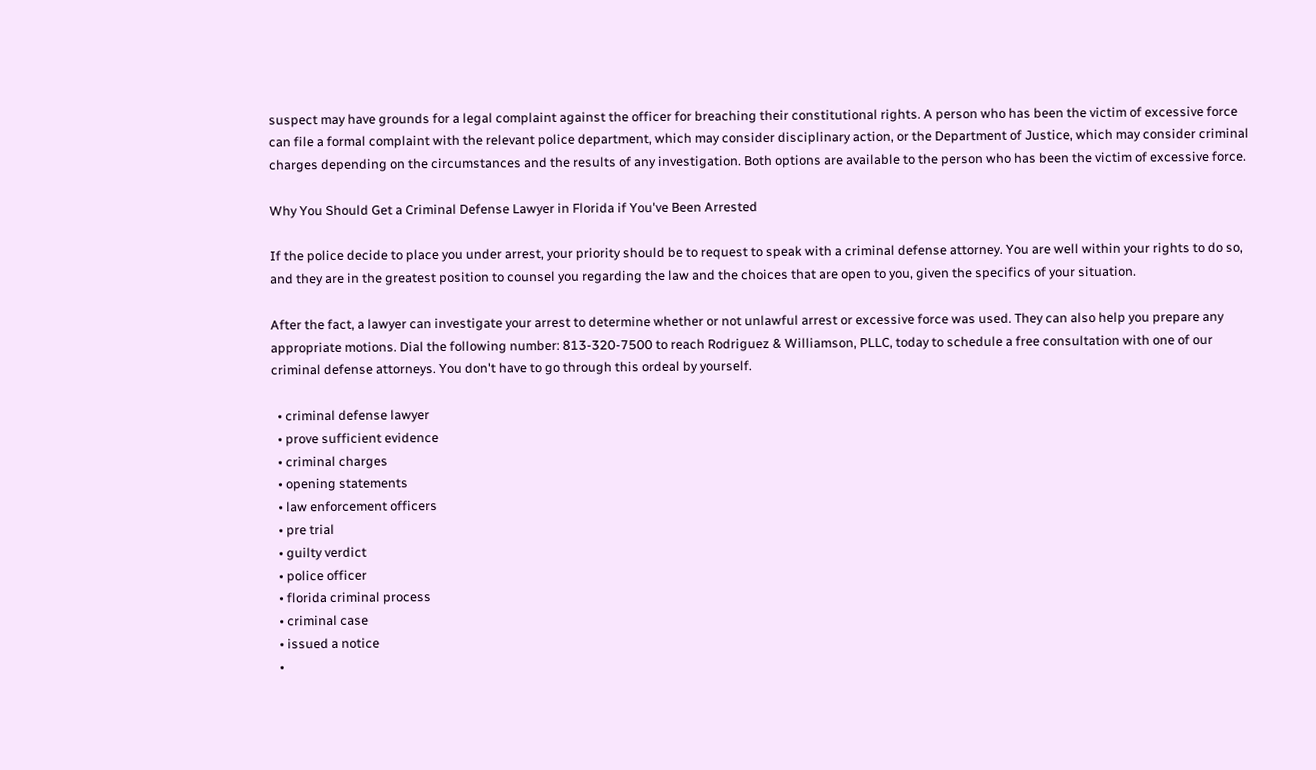suspect may have grounds for a legal complaint against the officer for breaching their constitutional rights. A person who has been the victim of excessive force can file a formal complaint with the relevant police department, which may consider disciplinary action, or the Department of Justice, which may consider criminal charges depending on the circumstances and the results of any investigation. Both options are available to the person who has been the victim of excessive force.

Why You Should Get a Criminal Defense Lawyer in Florida if You've Been Arrested

If the police decide to place you under arrest, your priority should be to request to speak with a criminal defense attorney. You are well within your rights to do so, and they are in the greatest position to counsel you regarding the law and the choices that are open to you, given the specifics of your situation.

After the fact, a lawyer can investigate your arrest to determine whether or not unlawful arrest or excessive force was used. They can also help you prepare any appropriate motions. Dial the following number: 813-320-7500 to reach Rodriguez & Williamson, PLLC, today to schedule a free consultation with one of our criminal defense attorneys. You don't have to go through this ordeal by yourself.

  • criminal defense lawyer
  • prove sufficient evidence
  • criminal charges
  • opening statements
  • law enforcement officers
  • pre trial
  • guilty verdict
  • police officer
  • florida criminal process
  • criminal case
  • issued a notice
  •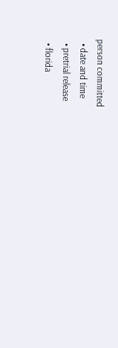person committed
  • date and time
  • pretrial release
  • florida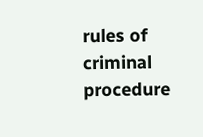rules of criminal procedure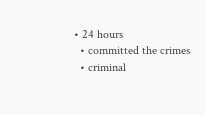• 24 hours
  • committed the crimes
  • criminal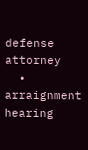defense attorney
  • arraignment hearing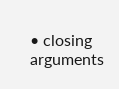• closing arguments